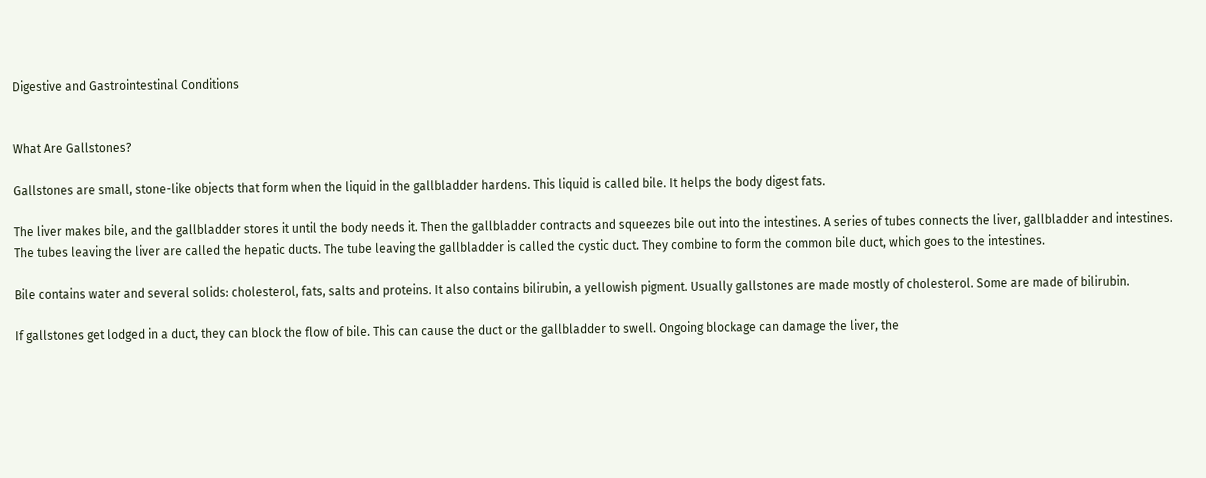Digestive and Gastrointestinal Conditions


What Are Gallstones?

Gallstones are small, stone-like objects that form when the liquid in the gallbladder hardens. This liquid is called bile. It helps the body digest fats.

The liver makes bile, and the gallbladder stores it until the body needs it. Then the gallbladder contracts and squeezes bile out into the intestines. A series of tubes connects the liver, gallbladder and intestines. The tubes leaving the liver are called the hepatic ducts. The tube leaving the gallbladder is called the cystic duct. They combine to form the common bile duct, which goes to the intestines.

Bile contains water and several solids: cholesterol, fats, salts and proteins. It also contains bilirubin, a yellowish pigment. Usually gallstones are made mostly of cholesterol. Some are made of bilirubin.

If gallstones get lodged in a duct, they can block the flow of bile. This can cause the duct or the gallbladder to swell. Ongoing blockage can damage the liver, the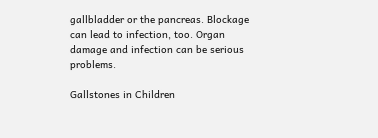gallbladder or the pancreas. Blockage can lead to infection, too. Organ damage and infection can be serious problems.

Gallstones in Children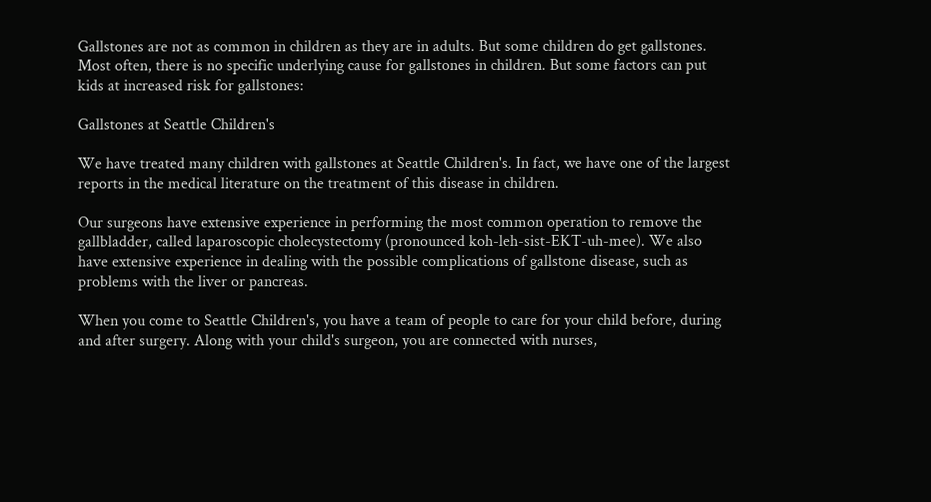Gallstones are not as common in children as they are in adults. But some children do get gallstones. Most often, there is no specific underlying cause for gallstones in children. But some factors can put kids at increased risk for gallstones:

Gallstones at Seattle Children's

We have treated many children with gallstones at Seattle Children's. In fact, we have one of the largest reports in the medical literature on the treatment of this disease in children.

Our surgeons have extensive experience in performing the most common operation to remove the gallbladder, called laparoscopic cholecystectomy (pronounced koh-leh-sist-EKT-uh-mee). We also have extensive experience in dealing with the possible complications of gallstone disease, such as problems with the liver or pancreas.

When you come to Seattle Children's, you have a team of people to care for your child before, during and after surgery. Along with your child's surgeon, you are connected with nurses,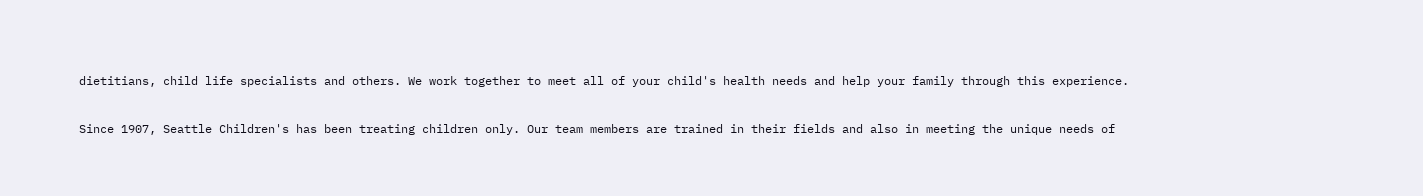dietitians, child life specialists and others. We work together to meet all of your child's health needs and help your family through this experience.

Since 1907, Seattle Children's has been treating children only. Our team members are trained in their fields and also in meeting the unique needs of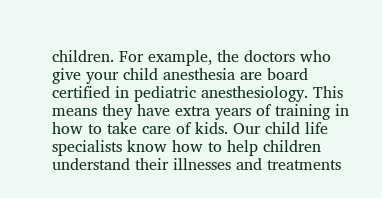children. For example, the doctors who give your child anesthesia are board certified in pediatric anesthesiology. This means they have extra years of training in how to take care of kids. Our child life specialists know how to help children understand their illnesses and treatments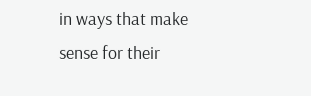in ways that make sense for their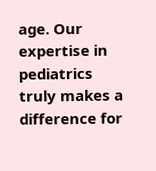age. Our expertise in pediatrics truly makes a difference for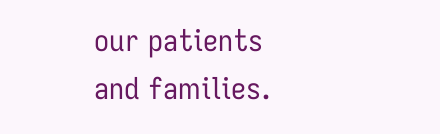our patients and families.